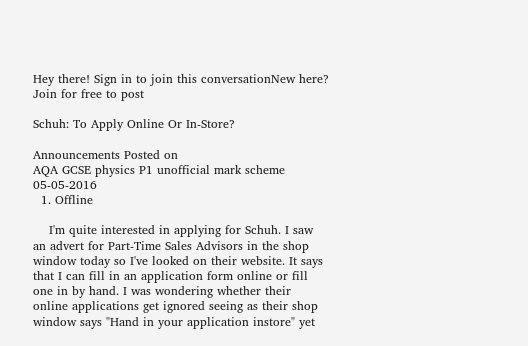Hey there! Sign in to join this conversationNew here? Join for free to post

Schuh: To Apply Online Or In-Store?

Announcements Posted on
AQA GCSE physics P1 unofficial mark scheme 05-05-2016
  1. Offline

    I'm quite interested in applying for Schuh. I saw an advert for Part-Time Sales Advisors in the shop window today so I've looked on their website. It says that I can fill in an application form online or fill one in by hand. I was wondering whether their online applications get ignored seeing as their shop window says "Hand in your application instore" yet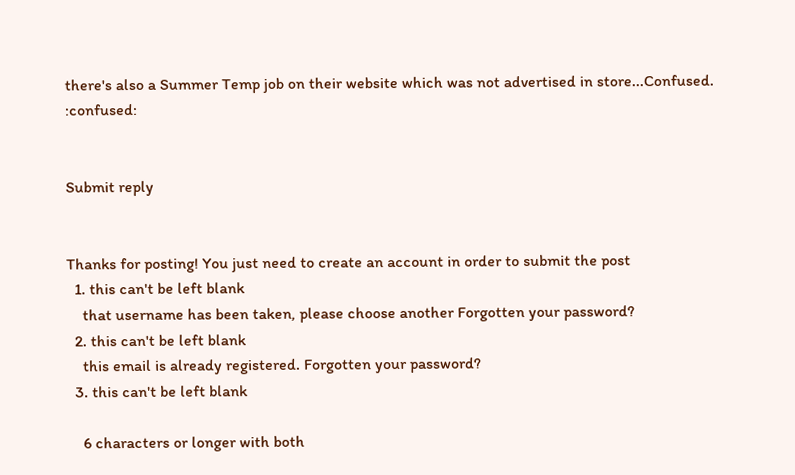there's also a Summer Temp job on their website which was not advertised in store...Confused. :confused:


Submit reply


Thanks for posting! You just need to create an account in order to submit the post
  1. this can't be left blank
    that username has been taken, please choose another Forgotten your password?
  2. this can't be left blank
    this email is already registered. Forgotten your password?
  3. this can't be left blank

    6 characters or longer with both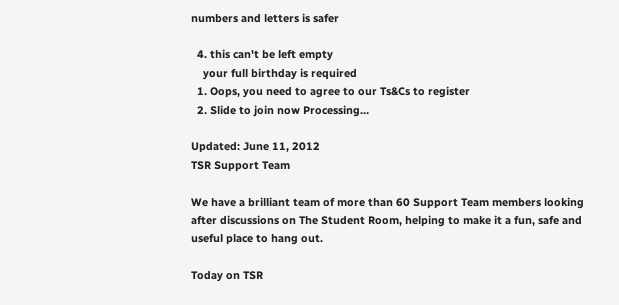numbers and letters is safer

  4. this can't be left empty
    your full birthday is required
  1. Oops, you need to agree to our Ts&Cs to register
  2. Slide to join now Processing…

Updated: June 11, 2012
TSR Support Team

We have a brilliant team of more than 60 Support Team members looking after discussions on The Student Room, helping to make it a fun, safe and useful place to hang out.

Today on TSR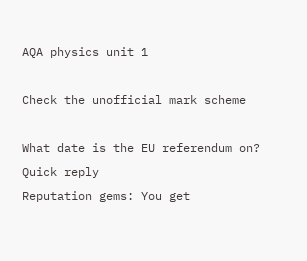AQA physics unit 1

Check the unofficial mark scheme

What date is the EU referendum on?
Quick reply
Reputation gems: You get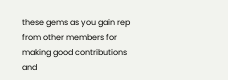these gems as you gain rep from other members for making good contributions and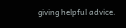giving helpful advice.